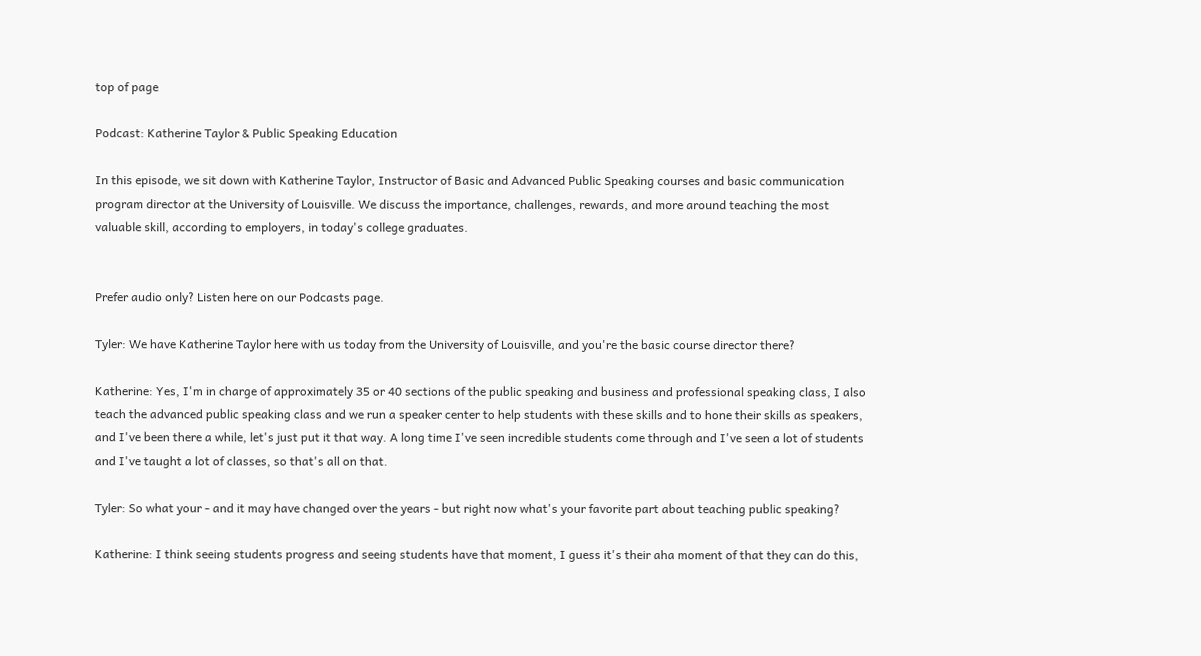top of page

Podcast: Katherine Taylor & Public Speaking Education

In this episode, we sit down with Katherine Taylor, Instructor of Basic and Advanced Public Speaking courses and basic communication program director at the University of Louisville. We discuss the importance, challenges, rewards, and more around teaching the most valuable skill, according to employers, in today's college graduates.


Prefer audio only? Listen here on our Podcasts page.

Tyler: We have Katherine Taylor here with us today from the University of Louisville, and you're the basic course director there?

Katherine: Yes, I'm in charge of approximately 35 or 40 sections of the public speaking and business and professional speaking class, I also teach the advanced public speaking class and we run a speaker center to help students with these skills and to hone their skills as speakers, and I've been there a while, let's just put it that way. A long time I've seen incredible students come through and I've seen a lot of students and I've taught a lot of classes, so that's all on that.

Tyler: So what your - and it may have changed over the years - but right now what's your favorite part about teaching public speaking?

Katherine: I think seeing students progress and seeing students have that moment, I guess it's their aha moment of that they can do this,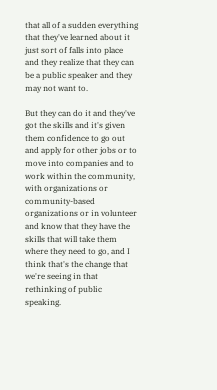that all of a sudden everything that they've learned about it just sort of falls into place and they realize that they can be a public speaker and they may not want to.

But they can do it and they've got the skills and it's given them confidence to go out and apply for other jobs or to move into companies and to work within the community, with organizations or community-based organizations or in volunteer and know that they have the skills that will take them where they need to go, and I think that's the change that we're seeing in that rethinking of public speaking.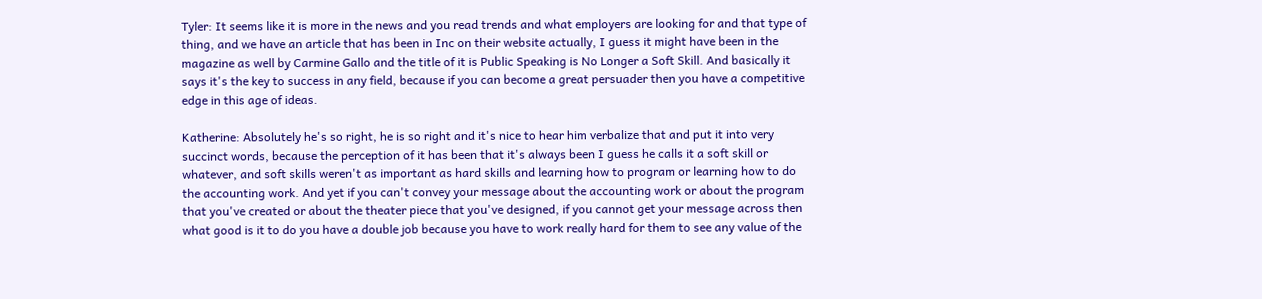Tyler: It seems like it is more in the news and you read trends and what employers are looking for and that type of thing, and we have an article that has been in Inc on their website actually, I guess it might have been in the magazine as well by Carmine Gallo and the title of it is Public Speaking is No Longer a Soft Skill. And basically it says it's the key to success in any field, because if you can become a great persuader then you have a competitive edge in this age of ideas.

Katherine: Absolutely he's so right, he is so right and it's nice to hear him verbalize that and put it into very succinct words, because the perception of it has been that it's always been I guess he calls it a soft skill or whatever, and soft skills weren't as important as hard skills and learning how to program or learning how to do the accounting work. And yet if you can't convey your message about the accounting work or about the program that you've created or about the theater piece that you've designed, if you cannot get your message across then what good is it to do you have a double job because you have to work really hard for them to see any value of the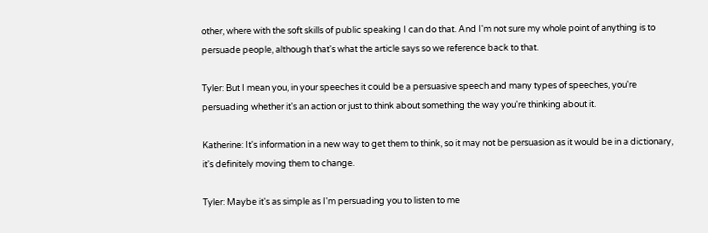other, where with the soft skills of public speaking I can do that. And I'm not sure my whole point of anything is to persuade people, although that's what the article says so we reference back to that.

Tyler: But I mean you, in your speeches it could be a persuasive speech and many types of speeches, you're persuading whether it's an action or just to think about something the way you're thinking about it.

Katherine: It's information in a new way to get them to think, so it may not be persuasion as it would be in a dictionary, it's definitely moving them to change.

Tyler: Maybe it's as simple as I'm persuading you to listen to me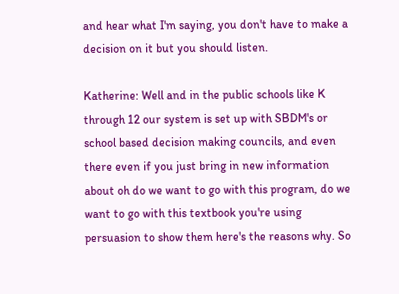and hear what I'm saying, you don't have to make a decision on it but you should listen.

Katherine: Well and in the public schools like K through 12 our system is set up with SBDM's or school based decision making councils, and even there even if you just bring in new information about oh do we want to go with this program, do we want to go with this textbook you're using persuasion to show them here's the reasons why. So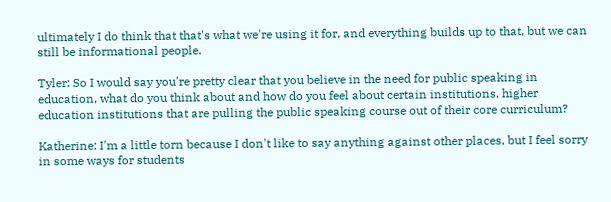ultimately I do think that that's what we're using it for, and everything builds up to that, but we can still be informational people.

Tyler: So I would say you're pretty clear that you believe in the need for public speaking in education, what do you think about and how do you feel about certain institutions, higher education institutions that are pulling the public speaking course out of their core curriculum?

Katherine: I'm a little torn because I don't like to say anything against other places, but I feel sorry in some ways for students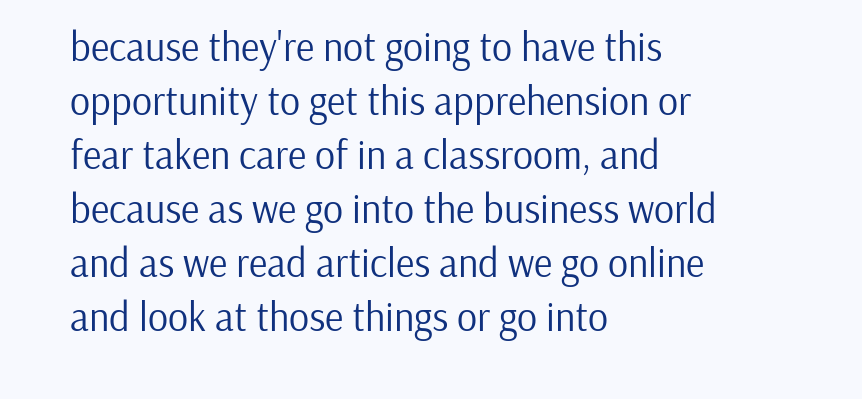because they're not going to have this opportunity to get this apprehension or fear taken care of in a classroom, and because as we go into the business world and as we read articles and we go online and look at those things or go into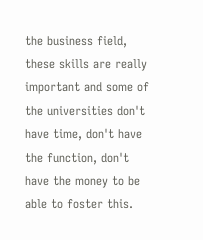the business field, these skills are really important and some of the universities don't have time, don't have the function, don't have the money to be able to foster this.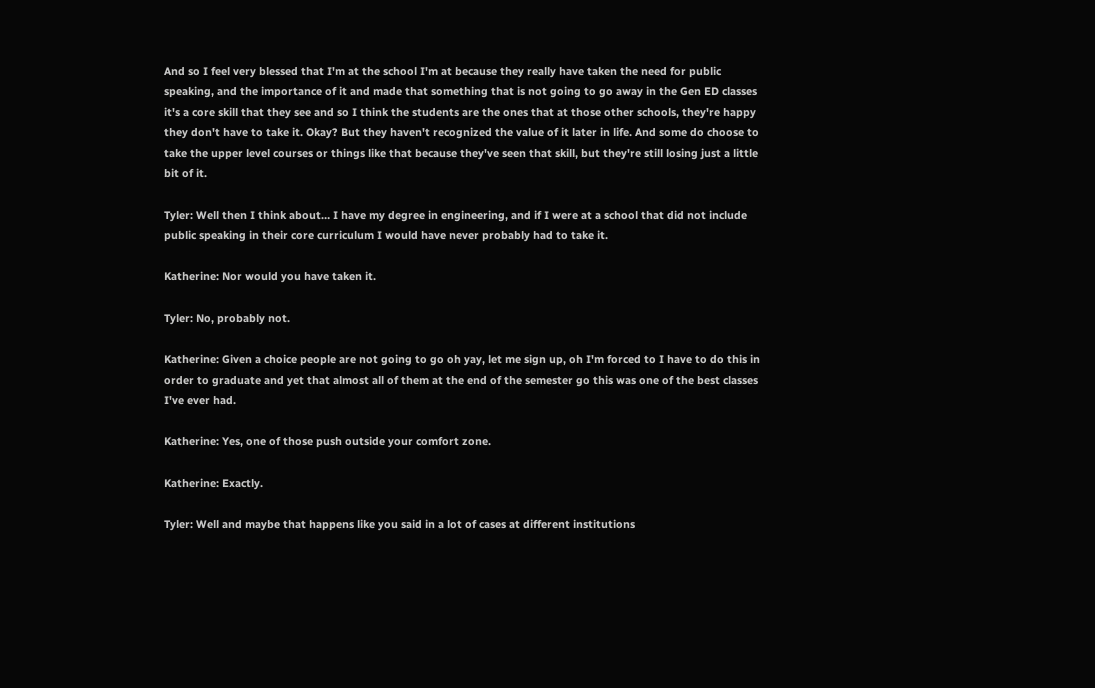And so I feel very blessed that I'm at the school I'm at because they really have taken the need for public speaking, and the importance of it and made that something that is not going to go away in the Gen ED classes it's a core skill that they see and so I think the students are the ones that at those other schools, they're happy they don't have to take it. Okay? But they haven't recognized the value of it later in life. And some do choose to take the upper level courses or things like that because they've seen that skill, but they're still losing just a little bit of it.

Tyler: Well then I think about… I have my degree in engineering, and if I were at a school that did not include public speaking in their core curriculum I would have never probably had to take it.

Katherine: Nor would you have taken it.

Tyler: No, probably not.

Katherine: Given a choice people are not going to go oh yay, let me sign up, oh I'm forced to I have to do this in order to graduate and yet that almost all of them at the end of the semester go this was one of the best classes I've ever had.

Katherine: Yes, one of those push outside your comfort zone.

Katherine: Exactly.

Tyler: Well and maybe that happens like you said in a lot of cases at different institutions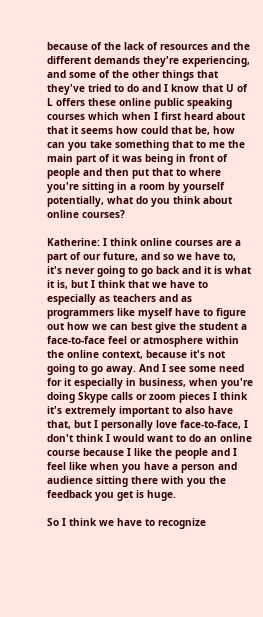because of the lack of resources and the different demands they're experiencing, and some of the other things that they've tried to do and I know that U of L offers these online public speaking courses which when I first heard about that it seems how could that be, how can you take something that to me the main part of it was being in front of people and then put that to where you're sitting in a room by yourself potentially, what do you think about online courses?

Katherine: I think online courses are a part of our future, and so we have to, it's never going to go back and it is what it is, but I think that we have to especially as teachers and as programmers like myself have to figure out how we can best give the student a face-to-face feel or atmosphere within the online context, because it's not going to go away. And I see some need for it especially in business, when you're doing Skype calls or zoom pieces I think it's extremely important to also have that, but I personally love face-to-face, I don't think I would want to do an online course because I like the people and I feel like when you have a person and audience sitting there with you the feedback you get is huge.

So I think we have to recognize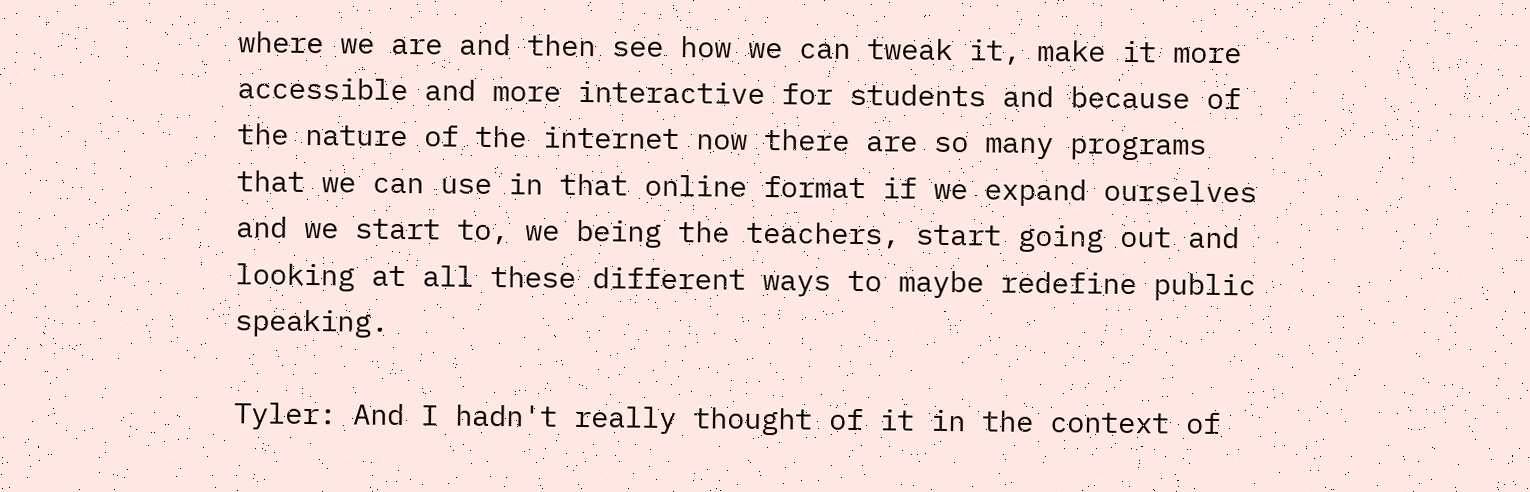where we are and then see how we can tweak it, make it more accessible and more interactive for students and because of the nature of the internet now there are so many programs that we can use in that online format if we expand ourselves and we start to, we being the teachers, start going out and looking at all these different ways to maybe redefine public speaking.

Tyler: And I hadn't really thought of it in the context of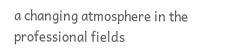a changing atmosphere in the professional fields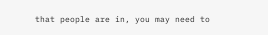that people are in, you may need to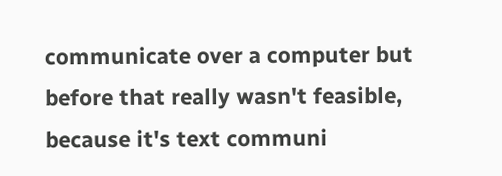communicate over a computer but before that really wasn't feasible, because it's text communi